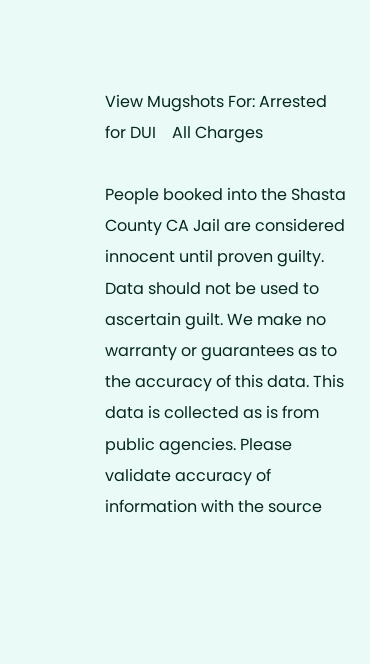View Mugshots For: Arrested for DUI    All Charges

People booked into the Shasta County CA Jail are considered innocent until proven guilty. Data should not be used to ascertain guilt. We make no warranty or guarantees as to the accuracy of this data. This data is collected as is from public agencies. Please validate accuracy of information with the source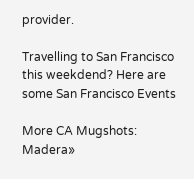provider.

Travelling to San Francisco this weekdend? Here are some San Francisco Events

More CA Mugshots: Madera»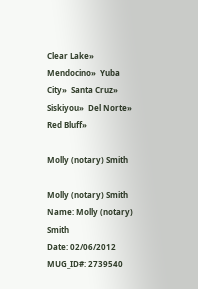Clear Lake»  Mendocino»  Yuba City»  Santa Cruz»  Siskiyou»  Del Norte»  Red Bluff»

Molly (notary) Smith

Molly (notary) Smith
Name: Molly (notary) Smith
Date: 02/06/2012
MUG_ID#: 2739540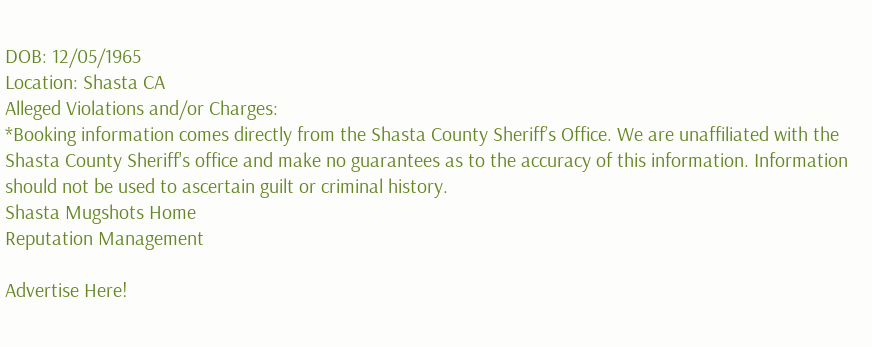DOB: 12/05/1965
Location: Shasta CA
Alleged Violations and/or Charges:
*Booking information comes directly from the Shasta County Sheriff’s Office. We are unaffiliated with the Shasta County Sheriff's office and make no guarantees as to the accuracy of this information. Information should not be used to ascertain guilt or criminal history.
Shasta Mugshots Home
Reputation Management

Advertise Here!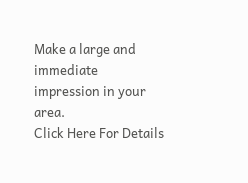Make a large and immediate impression in your area.
Click Here For Details